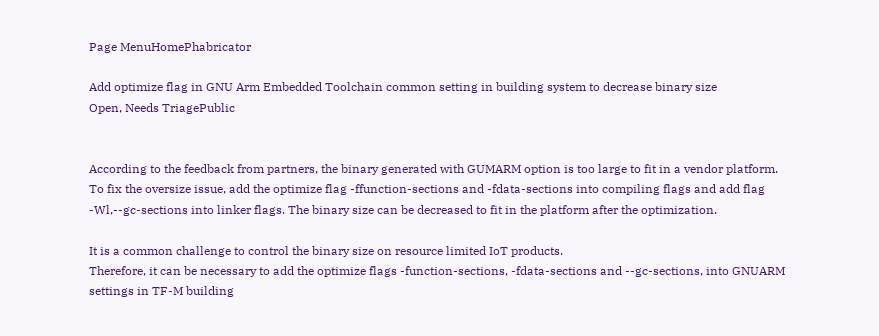Page MenuHomePhabricator

Add optimize flag in GNU Arm Embedded Toolchain common setting in building system to decrease binary size
Open, Needs TriagePublic


According to the feedback from partners, the binary generated with GUMARM option is too large to fit in a vendor platform.
To fix the oversize issue, add the optimize flag -ffunction-sections and -fdata-sections into compiling flags and add flag -Wl,--gc-sections into linker flags. The binary size can be decreased to fit in the platform after the optimization.

It is a common challenge to control the binary size on resource limited IoT products.
Therefore, it can be necessary to add the optimize flags -function-sections, -fdata-sections and --gc-sections, into GNUARM settings in TF-M building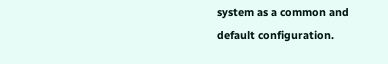system as a common and default configuration.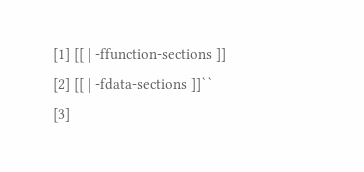[1] [[ | -ffunction-sections ]]
[2] [[ | -fdata-sections ]]``
[3]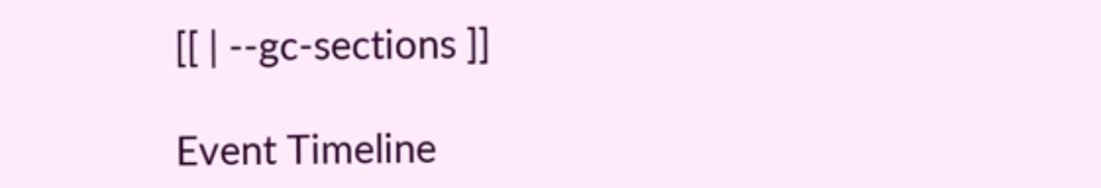[[ | --gc-sections ]]

Event Timeline